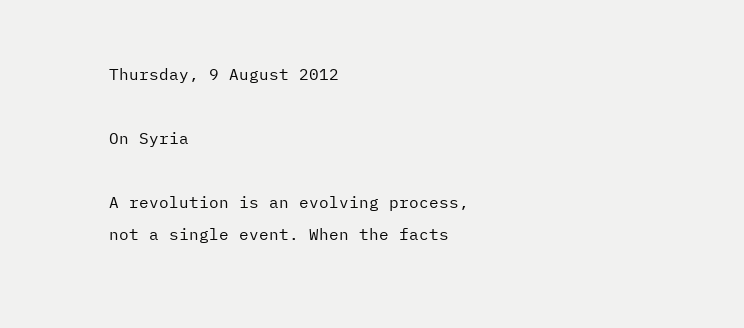Thursday, 9 August 2012

On Syria

A revolution is an evolving process, not a single event. When the facts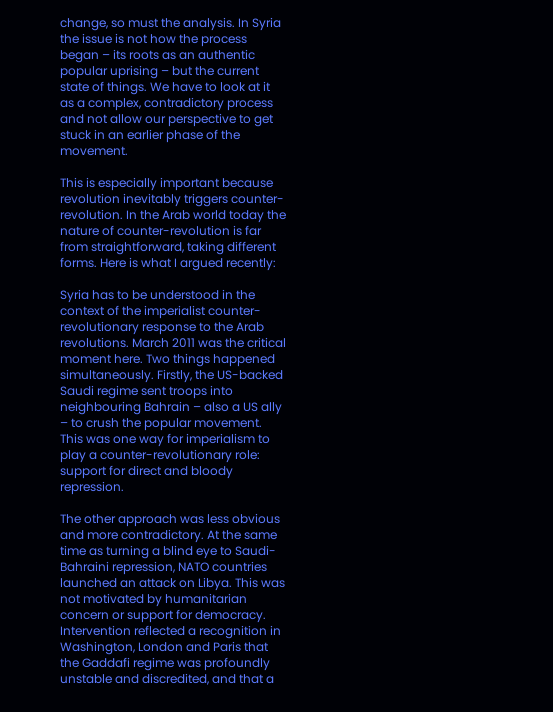change, so must the analysis. In Syria the issue is not how the process began – its roots as an authentic popular uprising – but the current state of things. We have to look at it as a complex, contradictory process and not allow our perspective to get stuck in an earlier phase of the movement.

This is especially important because revolution inevitably triggers counter-revolution. In the Arab world today the nature of counter-revolution is far from straightforward, taking different forms. Here is what I argued recently:

Syria has to be understood in the context of the imperialist counter-revolutionary response to the Arab revolutions. March 2011 was the critical moment here. Two things happened simultaneously. Firstly, the US-backed Saudi regime sent troops into neighbouring Bahrain – also a US ally – to crush the popular movement. This was one way for imperialism to play a counter-revolutionary role: support for direct and bloody repression.

The other approach was less obvious and more contradictory. At the same time as turning a blind eye to Saudi-Bahraini repression, NATO countries launched an attack on Libya. This was not motivated by humanitarian concern or support for democracy. Intervention reflected a recognition in Washington, London and Paris that the Gaddafi regime was profoundly unstable and discredited, and that a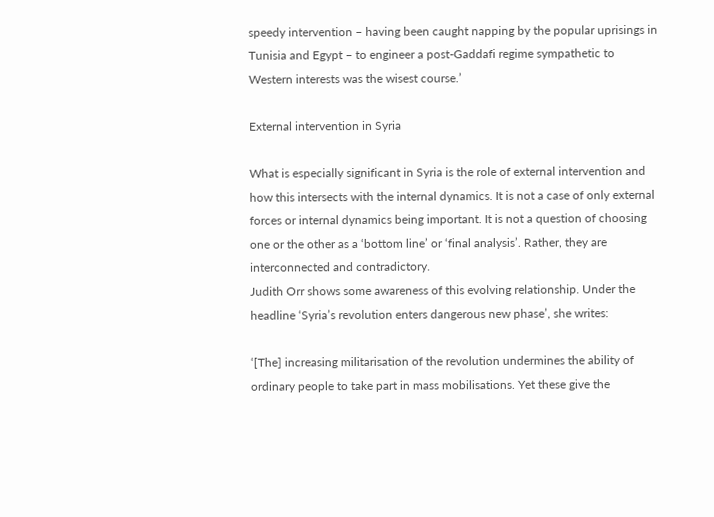speedy intervention – having been caught napping by the popular uprisings in Tunisia and Egypt – to engineer a post-Gaddafi regime sympathetic to Western interests was the wisest course.’

External intervention in Syria

What is especially significant in Syria is the role of external intervention and how this intersects with the internal dynamics. It is not a case of only external forces or internal dynamics being important. It is not a question of choosing one or the other as a ‘bottom line’ or ‘final analysis’. Rather, they are interconnected and contradictory.
Judith Orr shows some awareness of this evolving relationship. Under the headline ‘Syria’s revolution enters dangerous new phase’, she writes:

‘[The] increasing militarisation of the revolution undermines the ability of ordinary people to take part in mass mobilisations. Yet these give the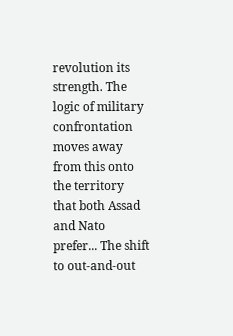revolution its strength. The logic of military confrontation moves away from this onto the territory that both Assad and Nato prefer... The shift to out-and-out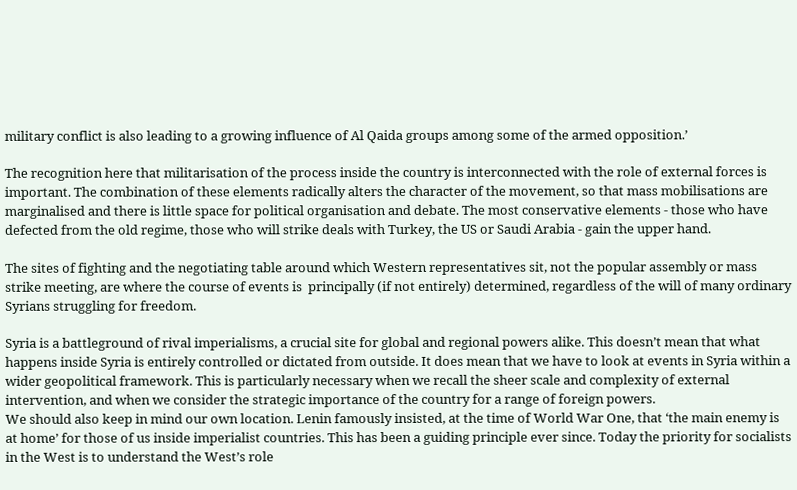military conflict is also leading to a growing influence of Al Qaida groups among some of the armed opposition.’

The recognition here that militarisation of the process inside the country is interconnected with the role of external forces is important. The combination of these elements radically alters the character of the movement, so that mass mobilisations are marginalised and there is little space for political organisation and debate. The most conservative elements - those who have defected from the old regime, those who will strike deals with Turkey, the US or Saudi Arabia - gain the upper hand.

The sites of fighting and the negotiating table around which Western representatives sit, not the popular assembly or mass strike meeting, are where the course of events is  principally (if not entirely) determined, regardless of the will of many ordinary Syrians struggling for freedom.

Syria is a battleground of rival imperialisms, a crucial site for global and regional powers alike. This doesn’t mean that what happens inside Syria is entirely controlled or dictated from outside. It does mean that we have to look at events in Syria within a wider geopolitical framework. This is particularly necessary when we recall the sheer scale and complexity of external intervention, and when we consider the strategic importance of the country for a range of foreign powers.
We should also keep in mind our own location. Lenin famously insisted, at the time of World War One, that ‘the main enemy is at home’ for those of us inside imperialist countries. This has been a guiding principle ever since. Today the priority for socialists in the West is to understand the West’s role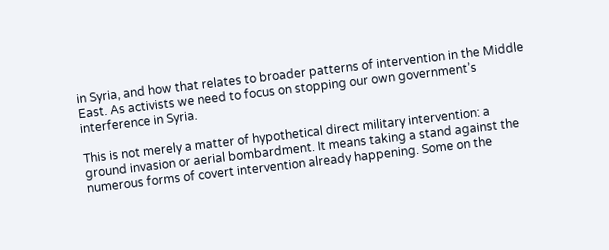in Syria, and how that relates to broader patterns of intervention in the Middle East. As activists we need to focus on stopping our own government’s interference in Syria.

This is not merely a matter of hypothetical direct military intervention: a ground invasion or aerial bombardment. It means taking a stand against the numerous forms of covert intervention already happening. Some on the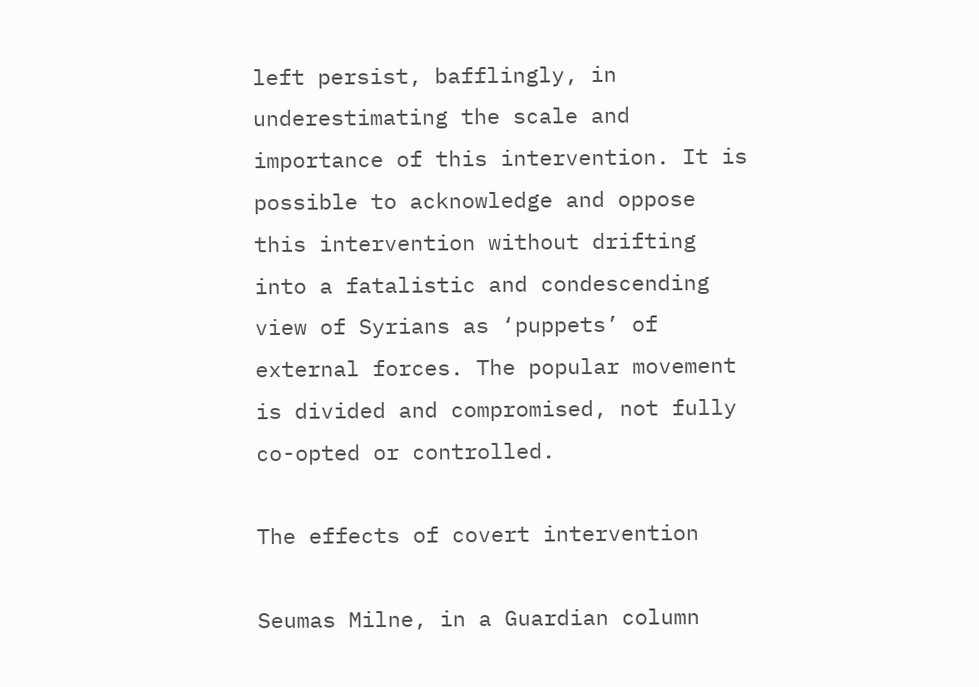left persist, bafflingly, in underestimating the scale and importance of this intervention. It is possible to acknowledge and oppose this intervention without drifting into a fatalistic and condescending view of Syrians as ‘puppets’ of external forces. The popular movement is divided and compromised, not fully co-opted or controlled.

The effects of covert intervention

Seumas Milne, in a Guardian column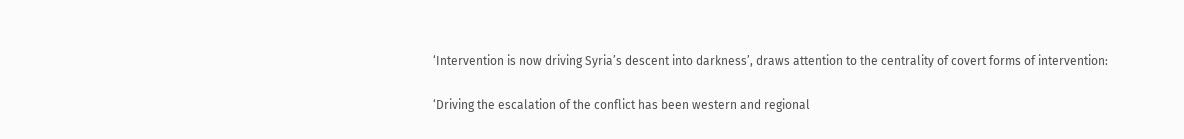‘Intervention is now driving Syria’s descent into darkness’, draws attention to the centrality of covert forms of intervention:

‘Driving the escalation of the conflict has been western and regional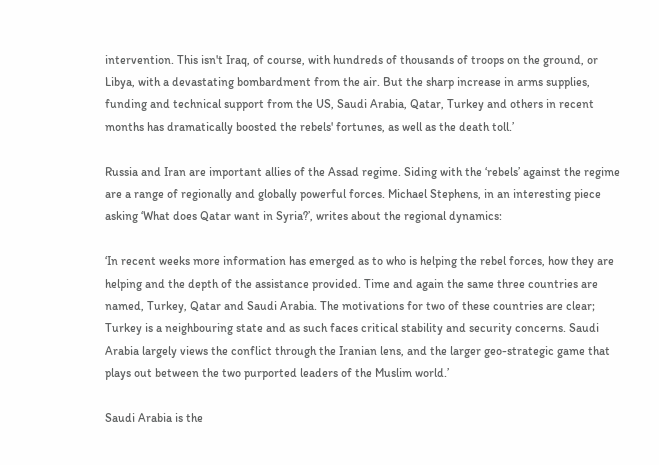intervention. This isn't Iraq, of course, with hundreds of thousands of troops on the ground, or Libya, with a devastating bombardment from the air. But the sharp increase in arms supplies, funding and technical support from the US, Saudi Arabia, Qatar, Turkey and others in recent months has dramatically boosted the rebels' fortunes, as well as the death toll.’

Russia and Iran are important allies of the Assad regime. Siding with the ‘rebels’ against the regime are a range of regionally and globally powerful forces. Michael Stephens, in an interesting piece asking ‘What does Qatar want in Syria?’, writes about the regional dynamics:

‘In recent weeks more information has emerged as to who is helping the rebel forces, how they are helping and the depth of the assistance provided. Time and again the same three countries are named, Turkey, Qatar and Saudi Arabia. The motivations for two of these countries are clear; Turkey is a neighbouring state and as such faces critical stability and security concerns. Saudi Arabia largely views the conflict through the Iranian lens, and the larger geo-strategic game that plays out between the two purported leaders of the Muslim world.’

Saudi Arabia is the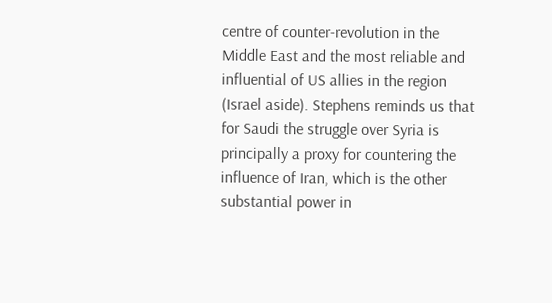centre of counter-revolution in the Middle East and the most reliable and influential of US allies in the region (Israel aside). Stephens reminds us that for Saudi the struggle over Syria is principally a proxy for countering the influence of Iran, which is the other substantial power in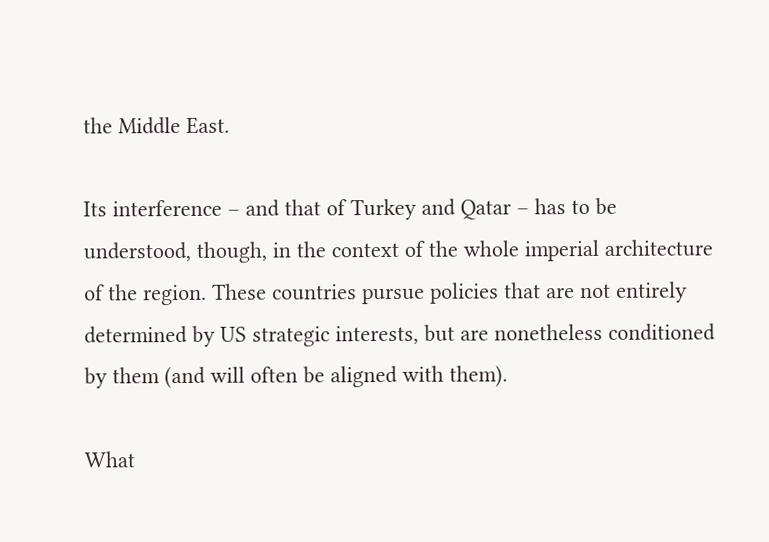the Middle East.

Its interference – and that of Turkey and Qatar – has to be understood, though, in the context of the whole imperial architecture of the region. These countries pursue policies that are not entirely determined by US strategic interests, but are nonetheless conditioned by them (and will often be aligned with them).

What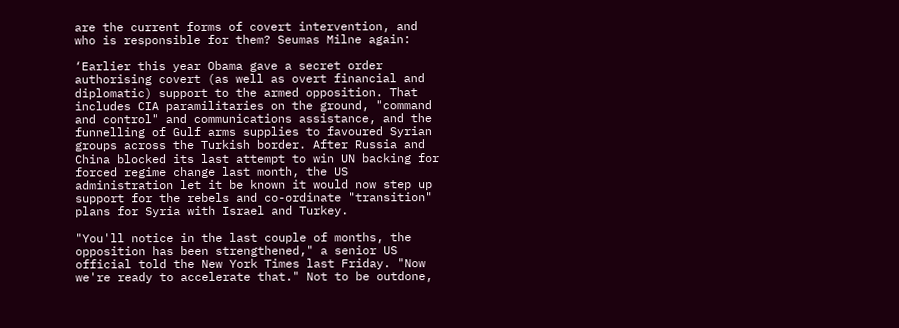are the current forms of covert intervention, and who is responsible for them? Seumas Milne again:

‘Earlier this year Obama gave a secret order authorising covert (as well as overt financial and diplomatic) support to the armed opposition. That includes CIA paramilitaries on the ground, "command and control" and communications assistance, and the funnelling of Gulf arms supplies to favoured Syrian groups across the Turkish border. After Russia and China blocked its last attempt to win UN backing for forced regime change last month, the US administration let it be known it would now step up support for the rebels and co-ordinate "transition" plans for Syria with Israel and Turkey.

"You'll notice in the last couple of months, the opposition has been strengthened," a senior US official told the New York Times last Friday. "Now we're ready to accelerate that." Not to be outdone,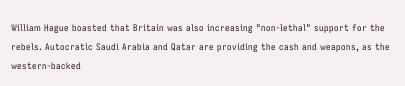William Hague boasted that Britain was also increasing "non-lethal" support for the rebels. Autocratic Saudi Arabia and Qatar are providing the cash and weapons, as the western-backed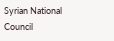Syrian National Council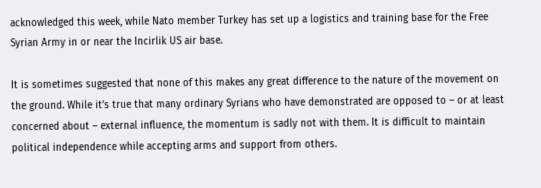acknowledged this week, while Nato member Turkey has set up a logistics and training base for the Free Syrian Army in or near the Incirlik US air base.

It is sometimes suggested that none of this makes any great difference to the nature of the movement on the ground. While it’s true that many ordinary Syrians who have demonstrated are opposed to – or at least concerned about – external influence, the momentum is sadly not with them. It is difficult to maintain political independence while accepting arms and support from others.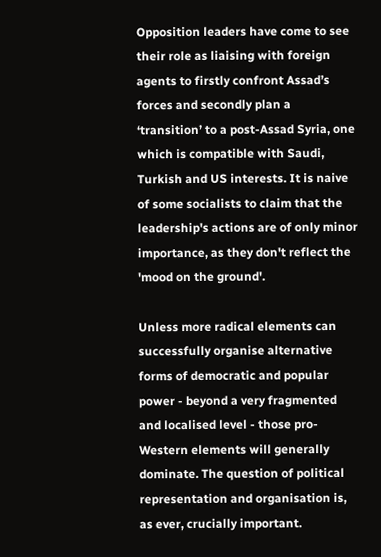Opposition leaders have come to see their role as liaising with foreign agents to firstly confront Assad’s forces and secondly plan a ‘transition’ to a post-Assad Syria, one which is compatible with Saudi, Turkish and US interests. It is naive of some socialists to claim that the leadership's actions are of only minor importance, as they don't reflect the 'mood on the ground'.

Unless more radical elements can successfully organise alternative forms of democratic and popular power - beyond a very fragmented and localised level - those pro-Western elements will generally dominate. The question of political representation and organisation is, as ever, crucially important.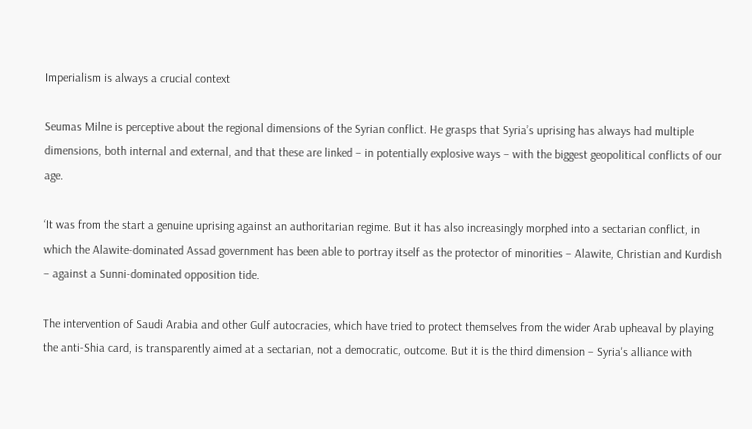Imperialism is always a crucial context

Seumas Milne is perceptive about the regional dimensions of the Syrian conflict. He grasps that Syria’s uprising has always had multiple dimensions, both internal and external, and that these are linked – in potentially explosive ways – with the biggest geopolitical conflicts of our age.

‘It was from the start a genuine uprising against an authoritarian regime. But it has also increasingly morphed into a sectarian conflict, in which the Alawite-dominated Assad government has been able to portray itself as the protector of minorities – Alawite, Christian and Kurdish – against a Sunni-dominated opposition tide.

The intervention of Saudi Arabia and other Gulf autocracies, which have tried to protect themselves from the wider Arab upheaval by playing the anti-Shia card, is transparently aimed at a sectarian, not a democratic, outcome. But it is the third dimension – Syria's alliance with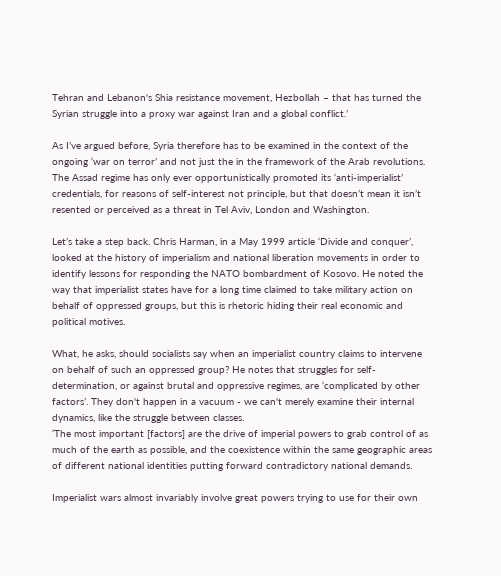Tehran and Lebanon's Shia resistance movement, Hezbollah – that has turned the Syrian struggle into a proxy war against Iran and a global conflict.’

As I’ve argued before, Syria therefore has to be examined in the context of the ongoing ‘war on terror’ and not just the in the framework of the Arab revolutions. The Assad regime has only ever opportunistically promoted its ‘anti-imperialist’ credentials, for reasons of self-interest not principle, but that doesn’t mean it isn’t resented or perceived as a threat in Tel Aviv, London and Washington.

Let’s take a step back. Chris Harman, in a May 1999 article ‘Divide and conquer’, looked at the history of imperialism and national liberation movements in order to identify lessons for responding the NATO bombardment of Kosovo. He noted the way that imperialist states have for a long time claimed to take military action on behalf of oppressed groups, but this is rhetoric hiding their real economic and political motives.

What, he asks, should socialists say when an imperialist country claims to intervene on behalf of such an oppressed group? He notes that struggles for self-determination, or against brutal and oppressive regimes, are ‘complicated by other factors’. They don't happen in a vacuum - we can't merely examine their internal dynamics, like the struggle between classes.
‘The most important [factors] are the drive of imperial powers to grab control of as much of the earth as possible, and the coexistence within the same geographic areas of different national identities putting forward contradictory national demands.

Imperialist wars almost invariably involve great powers trying to use for their own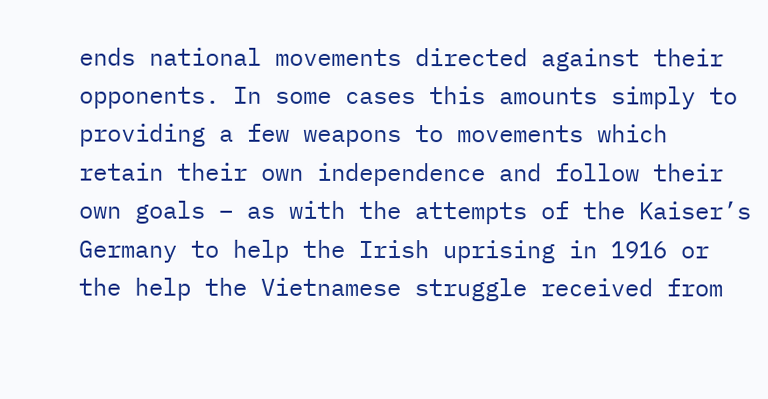ends national movements directed against their opponents. In some cases this amounts simply to providing a few weapons to movements which retain their own independence and follow their own goals – as with the attempts of the Kaiser’s Germany to help the Irish uprising in 1916 or the help the Vietnamese struggle received from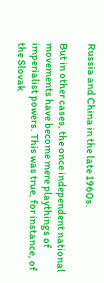Russia and China in the late 1960s.

But in other cases, the once independent national movements have become mere playthings of imperialist powers. This was true, for instance, of the Slovak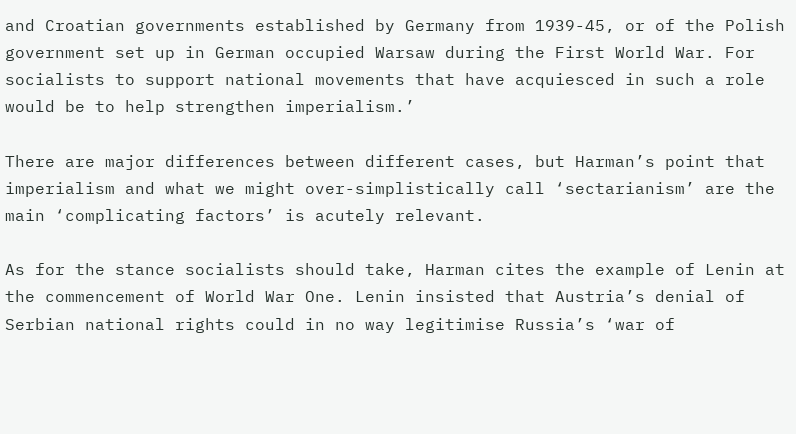and Croatian governments established by Germany from 1939-45, or of the Polish government set up in German occupied Warsaw during the First World War. For socialists to support national movements that have acquiesced in such a role would be to help strengthen imperialism.’

There are major differences between different cases, but Harman’s point that imperialism and what we might over-simplistically call ‘sectarianism’ are the main ‘complicating factors’ is acutely relevant.

As for the stance socialists should take, Harman cites the example of Lenin at the commencement of World War One. Lenin insisted that Austria’s denial of Serbian national rights could in no way legitimise Russia’s ‘war of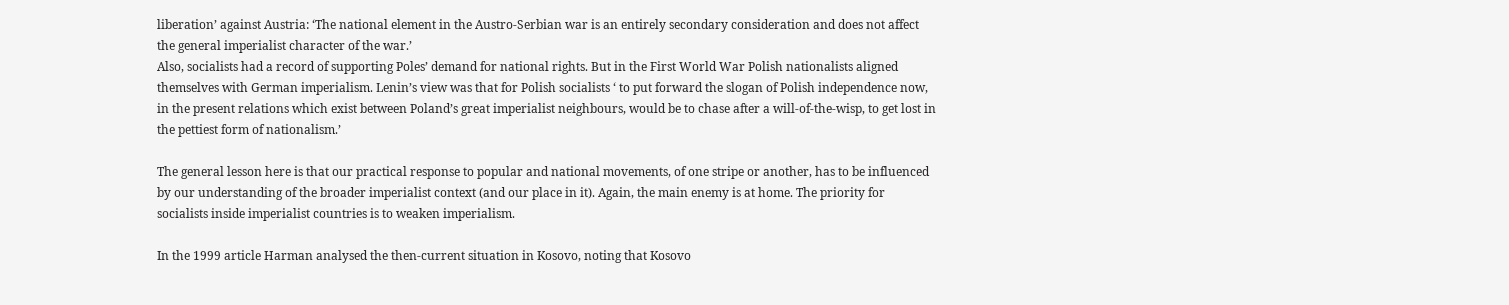liberation’ against Austria: ‘The national element in the Austro-Serbian war is an entirely secondary consideration and does not affect the general imperialist character of the war.’
Also, socialists had a record of supporting Poles’ demand for national rights. But in the First World War Polish nationalists aligned themselves with German imperialism. Lenin’s view was that for Polish socialists ‘ to put forward the slogan of Polish independence now, in the present relations which exist between Poland’s great imperialist neighbours, would be to chase after a will-of-the-wisp, to get lost in the pettiest form of nationalism.’

The general lesson here is that our practical response to popular and national movements, of one stripe or another, has to be influenced by our understanding of the broader imperialist context (and our place in it). Again, the main enemy is at home. The priority for socialists inside imperialist countries is to weaken imperialism.

In the 1999 article Harman analysed the then-current situation in Kosovo, noting that Kosovo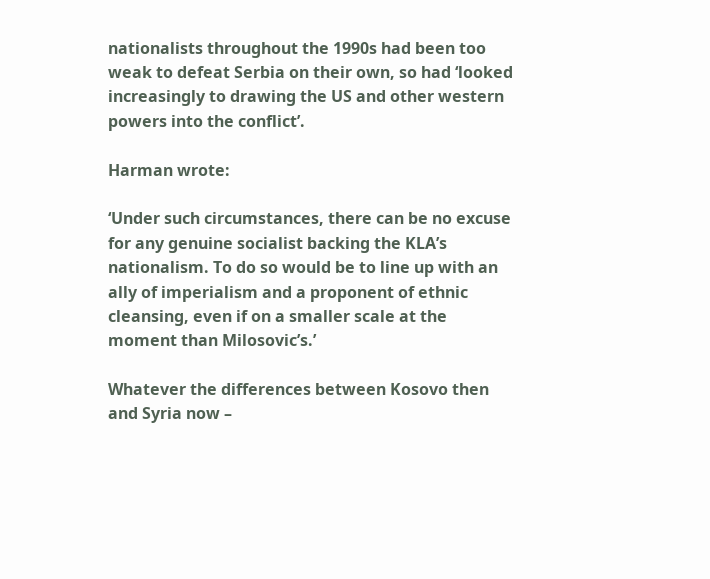nationalists throughout the 1990s had been too weak to defeat Serbia on their own, so had ‘looked increasingly to drawing the US and other western powers into the conflict’.

Harman wrote:

‘Under such circumstances, there can be no excuse for any genuine socialist backing the KLA’s nationalism. To do so would be to line up with an ally of imperialism and a proponent of ethnic cleansing, even if on a smaller scale at the moment than Milosovic’s.’

Whatever the differences between Kosovo then and Syria now –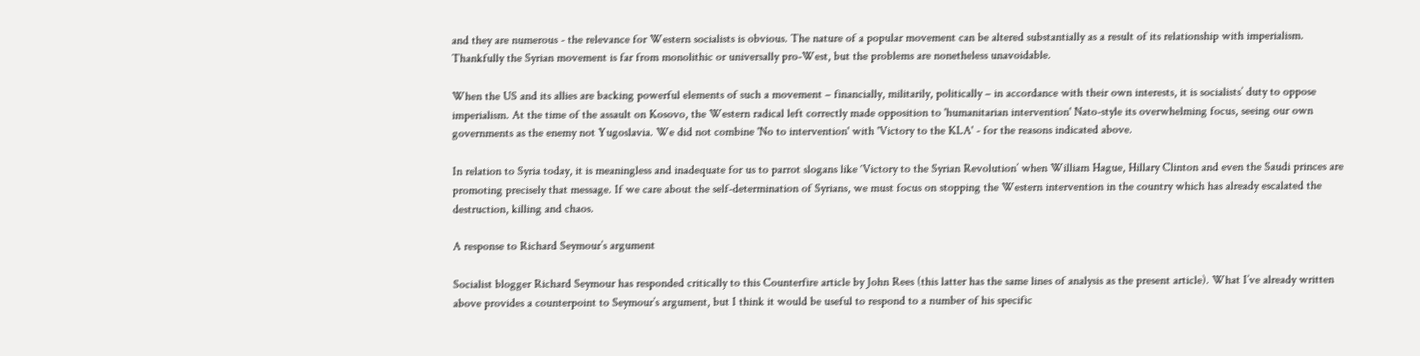and they are numerous - the relevance for Western socialists is obvious. The nature of a popular movement can be altered substantially as a result of its relationship with imperialism. Thankfully the Syrian movement is far from monolithic or universally pro-West, but the problems are nonetheless unavoidable.

When the US and its allies are backing powerful elements of such a movement – financially, militarily, politically – in accordance with their own interests, it is socialists’ duty to oppose imperialism. At the time of the assault on Kosovo, the Western radical left correctly made opposition to 'humanitarian intervention' Nato-style its overwhelming focus, seeing our own governments as the enemy not Yugoslavia. We did not combine 'No to intervention' with 'Victory to the KLA' - for the reasons indicated above.

In relation to Syria today, it is meaningless and inadequate for us to parrot slogans like ‘Victory to the Syrian Revolution’ when William Hague, Hillary Clinton and even the Saudi princes are promoting precisely that message. If we care about the self-determination of Syrians, we must focus on stopping the Western intervention in the country which has already escalated the destruction, killing and chaos.

A response to Richard Seymour’s argument

Socialist blogger Richard Seymour has responded critically to this Counterfire article by John Rees (this latter has the same lines of analysis as the present article). What I’ve already written above provides a counterpoint to Seymour’s argument, but I think it would be useful to respond to a number of his specific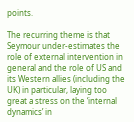points.

The recurring theme is that Seymour under-estimates the role of external intervention in general and the role of US and its Western allies (including the UK) in particular, laying too great a stress on the ‘internal dynamics’ in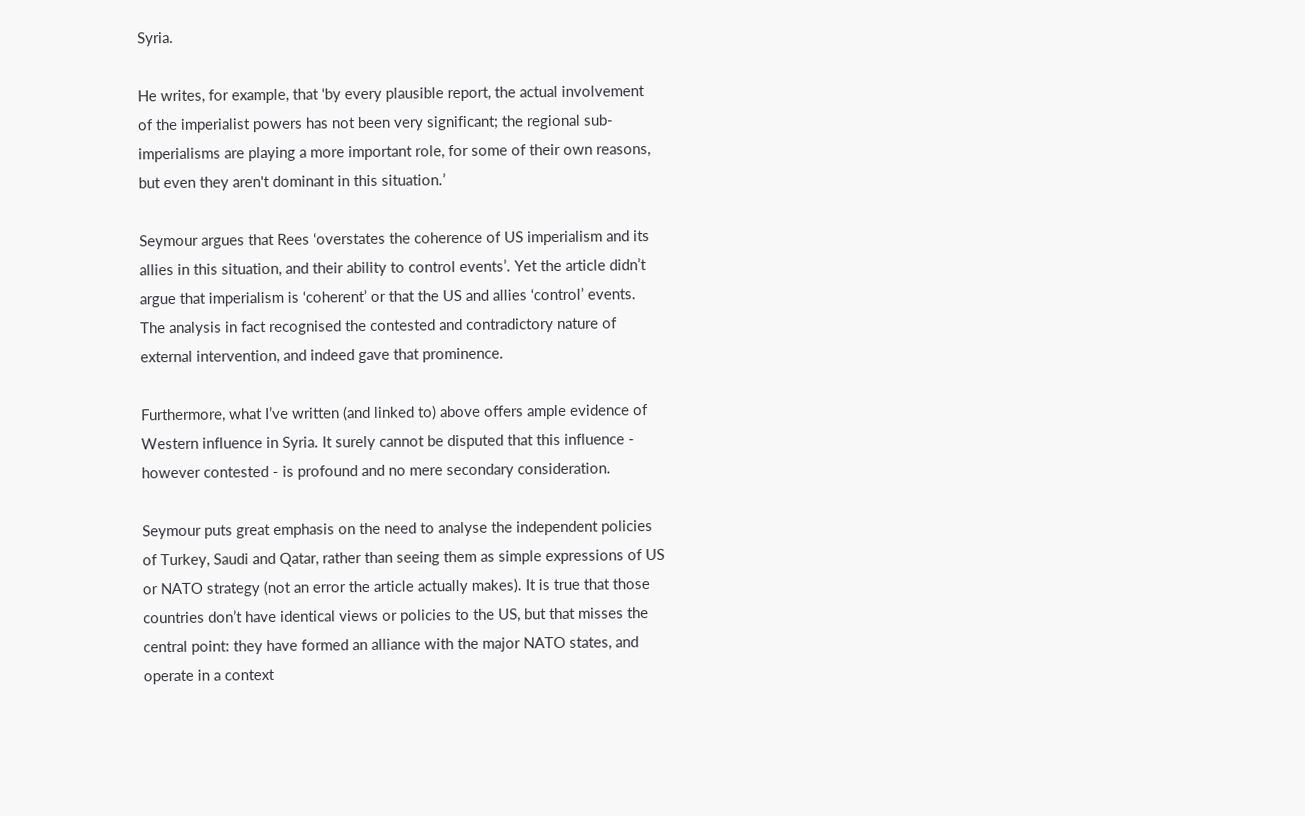Syria.

He writes, for example, that ‘by every plausible report, the actual involvement of the imperialist powers has not been very significant; the regional sub-imperialisms are playing a more important role, for some of their own reasons, but even they aren't dominant in this situation.’

Seymour argues that Rees ‘overstates the coherence of US imperialism and its allies in this situation, and their ability to control events’. Yet the article didn’t argue that imperialism is ‘coherent’ or that the US and allies ‘control’ events. The analysis in fact recognised the contested and contradictory nature of external intervention, and indeed gave that prominence.

Furthermore, what I’ve written (and linked to) above offers ample evidence of Western influence in Syria. It surely cannot be disputed that this influence - however contested - is profound and no mere secondary consideration.

Seymour puts great emphasis on the need to analyse the independent policies of Turkey, Saudi and Qatar, rather than seeing them as simple expressions of US or NATO strategy (not an error the article actually makes). It is true that those countries don’t have identical views or policies to the US, but that misses the central point: they have formed an alliance with the major NATO states, and operate in a context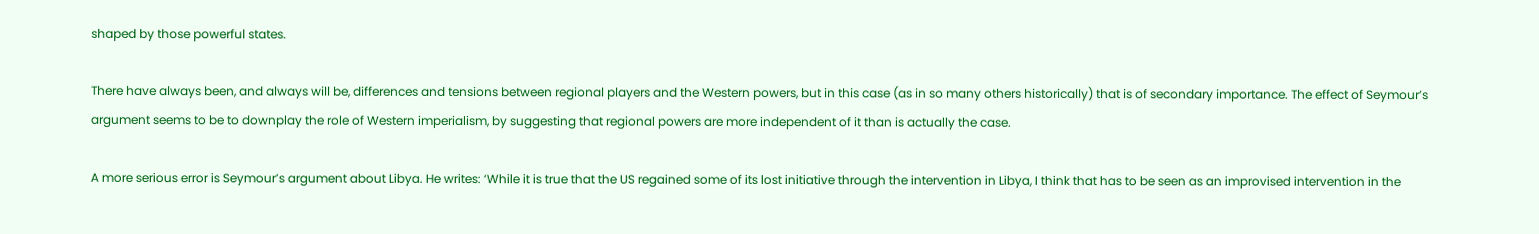shaped by those powerful states.

There have always been, and always will be, differences and tensions between regional players and the Western powers, but in this case (as in so many others historically) that is of secondary importance. The effect of Seymour’s argument seems to be to downplay the role of Western imperialism, by suggesting that regional powers are more independent of it than is actually the case.

A more serious error is Seymour’s argument about Libya. He writes: ‘While it is true that the US regained some of its lost initiative through the intervention in Libya, I think that has to be seen as an improvised intervention in the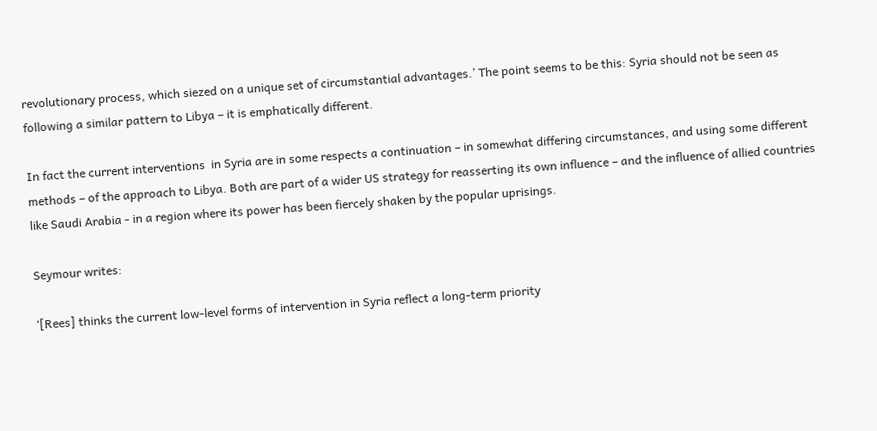revolutionary process, which siezed on a unique set of circumstantial advantages.’ The point seems to be this: Syria should not be seen as following a similar pattern to Libya – it is emphatically different.

In fact the current interventions  in Syria are in some respects a continuation – in somewhat differing circumstances, and using some different methods – of the approach to Libya. Both are part of a wider US strategy for reasserting its own influence – and the influence of allied countries like Saudi Arabia - in a region where its power has been fiercely shaken by the popular uprisings.

Seymour writes:

‘[Rees] thinks the current low-level forms of intervention in Syria reflect a long-term priority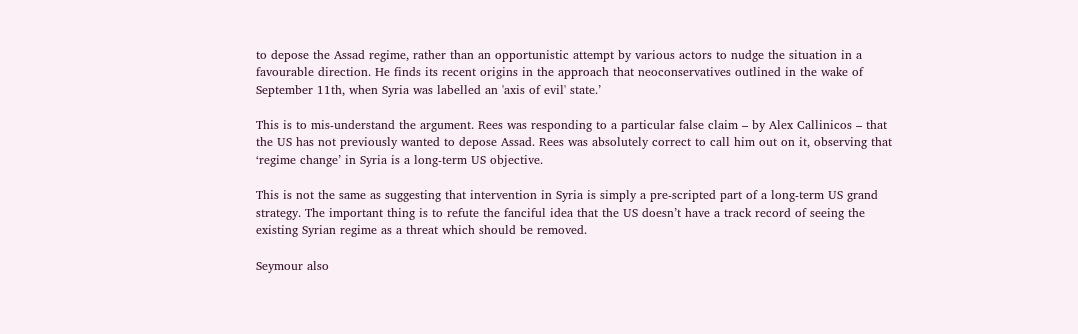to depose the Assad regime, rather than an opportunistic attempt by various actors to nudge the situation in a favourable direction. He finds its recent origins in the approach that neoconservatives outlined in the wake of September 11th, when Syria was labelled an 'axis of evil' state.’

This is to mis-understand the argument. Rees was responding to a particular false claim – by Alex Callinicos – that the US has not previously wanted to depose Assad. Rees was absolutely correct to call him out on it, observing that ‘regime change’ in Syria is a long-term US objective.

This is not the same as suggesting that intervention in Syria is simply a pre-scripted part of a long-term US grand strategy. The important thing is to refute the fanciful idea that the US doesn’t have a track record of seeing the existing Syrian regime as a threat which should be removed.

Seymour also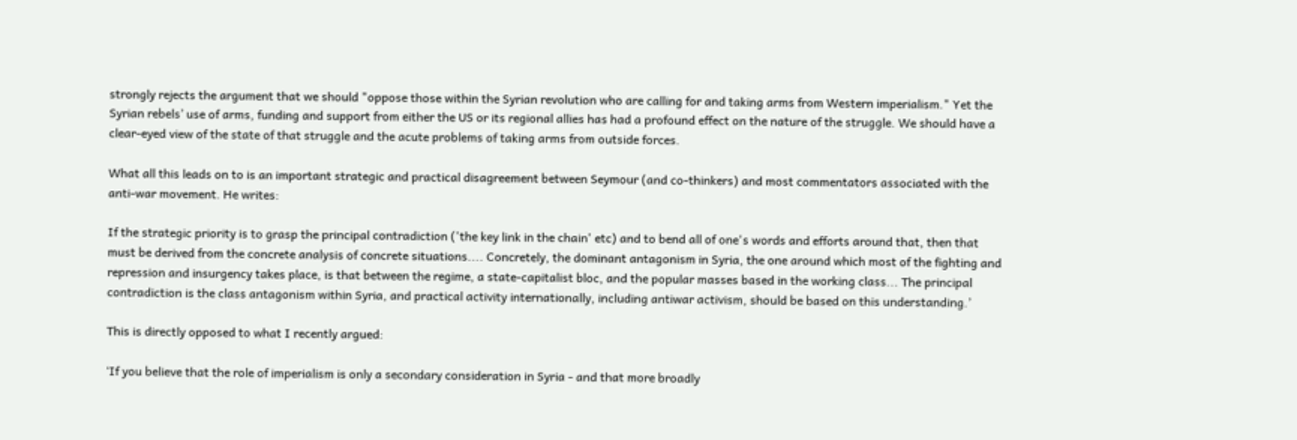strongly rejects the argument that we should "oppose those within the Syrian revolution who are calling for and taking arms from Western imperialism." Yet the Syrian rebels’ use of arms, funding and support from either the US or its regional allies has had a profound effect on the nature of the struggle. We should have a clear-eyed view of the state of that struggle and the acute problems of taking arms from outside forces.

What all this leads on to is an important strategic and practical disagreement between Seymour (and co-thinkers) and most commentators associated with the anti-war movement. He writes:

If the strategic priority is to grasp the principal contradiction ('the key link in the chain' etc) and to bend all of one's words and efforts around that, then that must be derived from the concrete analysis of concrete situations.... Concretely, the dominant antagonism in Syria, the one around which most of the fighting and repression and insurgency takes place, is that between the regime, a state-capitalist bloc, and the popular masses based in the working class... The principal contradiction is the class antagonism within Syria, and practical activity internationally, including antiwar activism, should be based on this understanding.’

This is directly opposed to what I recently argued:

‘If you believe that the role of imperialism is only a secondary consideration in Syria - and that more broadly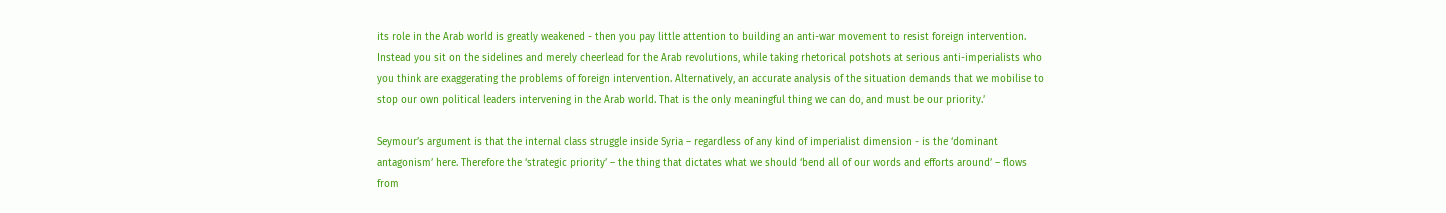its role in the Arab world is greatly weakened - then you pay little attention to building an anti-war movement to resist foreign intervention. Instead you sit on the sidelines and merely cheerlead for the Arab revolutions, while taking rhetorical potshots at serious anti-imperialists who you think are exaggerating the problems of foreign intervention. Alternatively, an accurate analysis of the situation demands that we mobilise to stop our own political leaders intervening in the Arab world. That is the only meaningful thing we can do, and must be our priority.’

Seymour’s argument is that the internal class struggle inside Syria – regardless of any kind of imperialist dimension - is the ‘dominant antagonism’ here. Therefore the ‘strategic priority’ – the thing that dictates what we should ‘bend all of our words and efforts around’ – flows from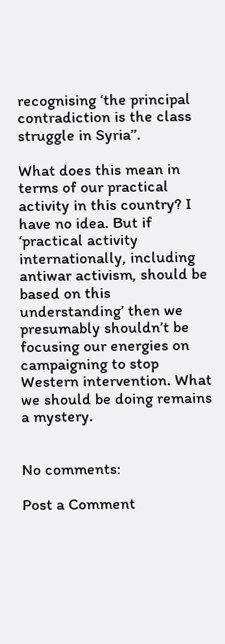recognising ‘the principal contradiction is the class struggle in Syria’’.

What does this mean in terms of our practical activity in this country? I have no idea. But if ‘practical activity internationally, including antiwar activism, should be based on this understanding’ then we presumably shouldn’t be focusing our energies on campaigning to stop Western intervention. What we should be doing remains a mystery.


No comments:

Post a Comment